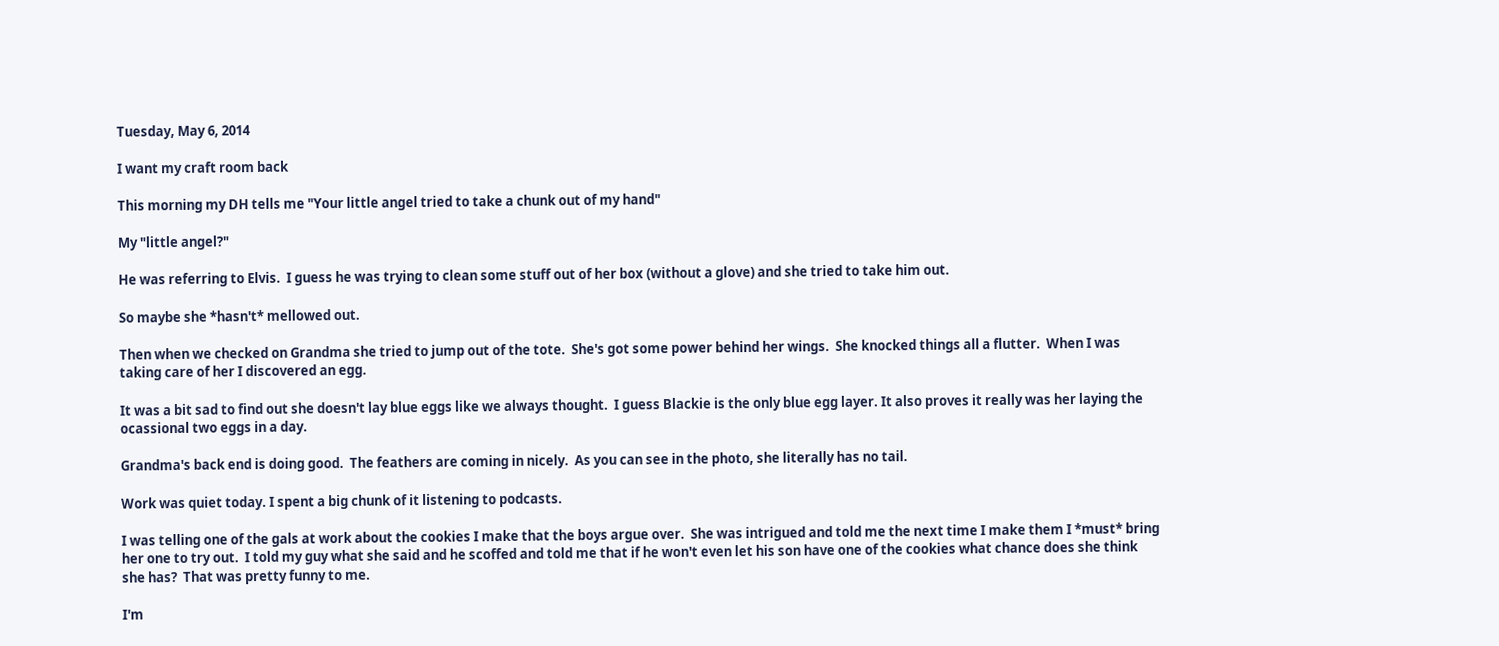Tuesday, May 6, 2014

I want my craft room back

This morning my DH tells me "Your little angel tried to take a chunk out of my hand"

My "little angel?"

He was referring to Elvis.  I guess he was trying to clean some stuff out of her box (without a glove) and she tried to take him out.

So maybe she *hasn't* mellowed out.

Then when we checked on Grandma she tried to jump out of the tote.  She's got some power behind her wings.  She knocked things all a flutter.  When I was taking care of her I discovered an egg.

It was a bit sad to find out she doesn't lay blue eggs like we always thought.  I guess Blackie is the only blue egg layer. It also proves it really was her laying the ocassional two eggs in a day.

Grandma's back end is doing good.  The feathers are coming in nicely.  As you can see in the photo, she literally has no tail.

Work was quiet today. I spent a big chunk of it listening to podcasts.

I was telling one of the gals at work about the cookies I make that the boys argue over.  She was intrigued and told me the next time I make them I *must* bring her one to try out.  I told my guy what she said and he scoffed and told me that if he won't even let his son have one of the cookies what chance does she think she has?  That was pretty funny to me.

I'm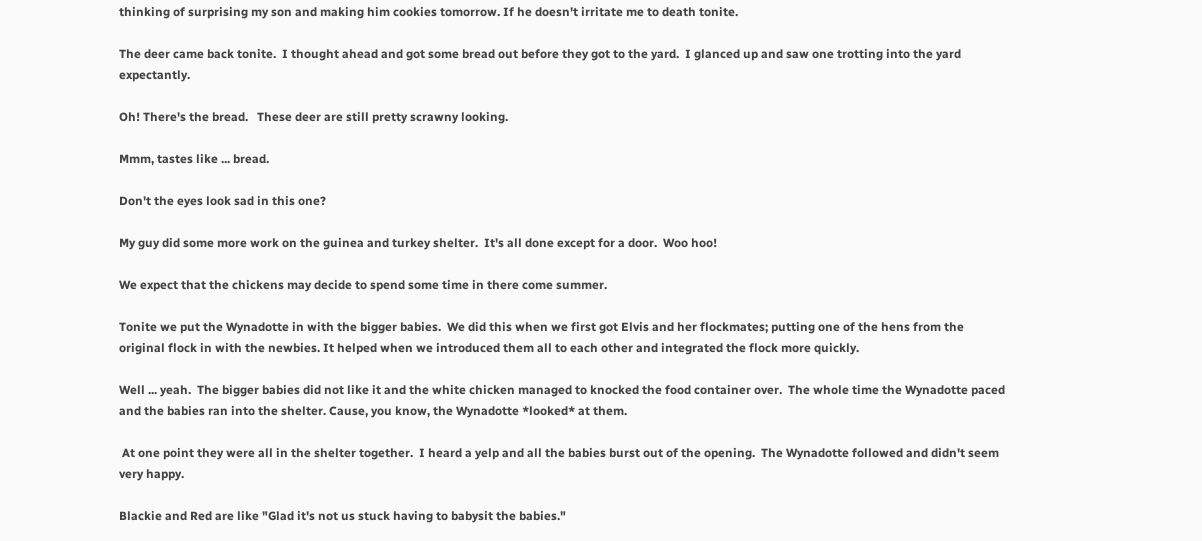thinking of surprising my son and making him cookies tomorrow. If he doesn't irritate me to death tonite.

The deer came back tonite.  I thought ahead and got some bread out before they got to the yard.  I glanced up and saw one trotting into the yard expectantly.

Oh! There's the bread.   These deer are still pretty scrawny looking.

Mmm, tastes like ... bread.

Don't the eyes look sad in this one?

My guy did some more work on the guinea and turkey shelter.  It's all done except for a door.  Woo hoo!

We expect that the chickens may decide to spend some time in there come summer.

Tonite we put the Wynadotte in with the bigger babies.  We did this when we first got Elvis and her flockmates; putting one of the hens from the original flock in with the newbies. It helped when we introduced them all to each other and integrated the flock more quickly.

Well ... yeah.  The bigger babies did not like it and the white chicken managed to knocked the food container over.  The whole time the Wynadotte paced and the babies ran into the shelter. Cause, you know, the Wynadotte *looked* at them.

 At one point they were all in the shelter together.  I heard a yelp and all the babies burst out of the opening.  The Wynadotte followed and didn't seem very happy.

Blackie and Red are like "Glad it's not us stuck having to babysit the babies."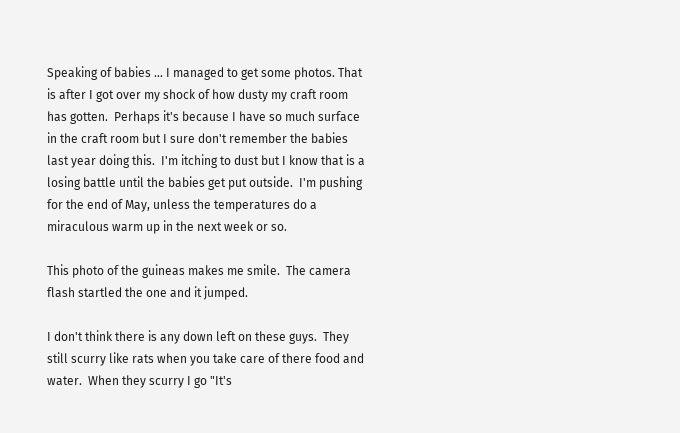Speaking of babies ... I managed to get some photos. That is after I got over my shock of how dusty my craft room has gotten.  Perhaps it's because I have so much surface in the craft room but I sure don't remember the babies last year doing this.  I'm itching to dust but I know that is a losing battle until the babies get put outside.  I'm pushing for the end of May, unless the temperatures do a miraculous warm up in the next week or so.

This photo of the guineas makes me smile.  The camera flash startled the one and it jumped.

I don't think there is any down left on these guys.  They still scurry like rats when you take care of there food and water.  When they scurry I go "It's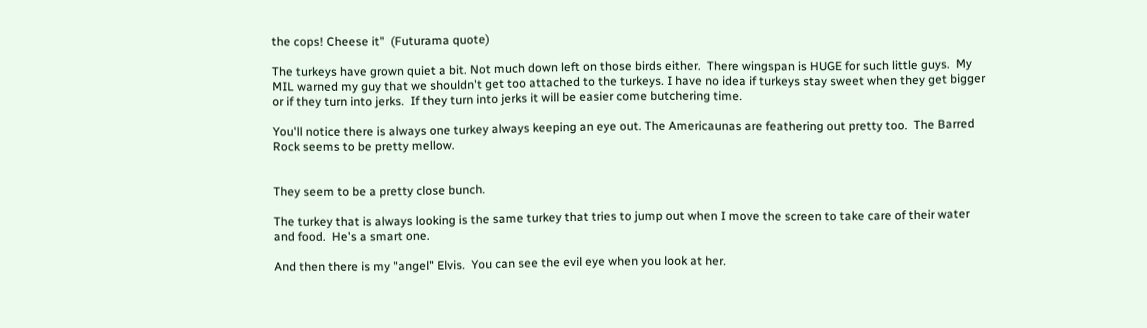the cops! Cheese it"  (Futurama quote)

The turkeys have grown quiet a bit. Not much down left on those birds either.  There wingspan is HUGE for such little guys.  My MIL warned my guy that we shouldn't get too attached to the turkeys. I have no idea if turkeys stay sweet when they get bigger or if they turn into jerks.  If they turn into jerks it will be easier come butchering time.

You'll notice there is always one turkey always keeping an eye out. The Americaunas are feathering out pretty too.  The Barred Rock seems to be pretty mellow.


They seem to be a pretty close bunch.

The turkey that is always looking is the same turkey that tries to jump out when I move the screen to take care of their water and food.  He's a smart one.

And then there is my "angel" Elvis.  You can see the evil eye when you look at her.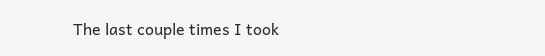The last couple times I took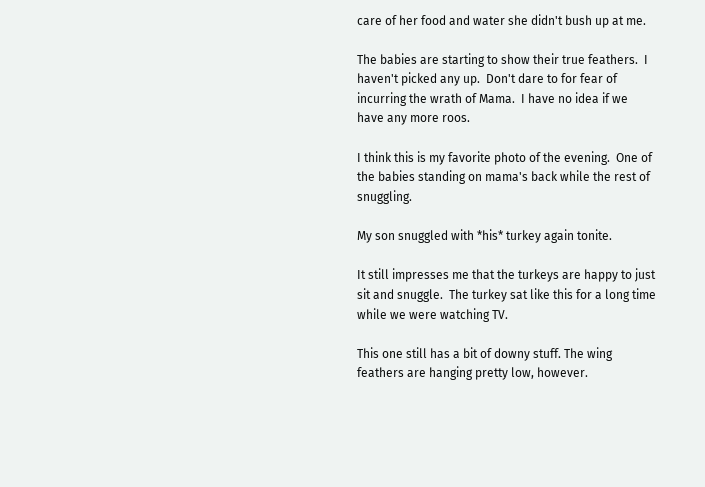care of her food and water she didn't bush up at me.

The babies are starting to show their true feathers.  I haven't picked any up.  Don't dare to for fear of incurring the wrath of Mama.  I have no idea if we have any more roos.

I think this is my favorite photo of the evening.  One of the babies standing on mama's back while the rest of snuggling.

My son snuggled with *his* turkey again tonite.

It still impresses me that the turkeys are happy to just sit and snuggle.  The turkey sat like this for a long time while we were watching TV.

This one still has a bit of downy stuff. The wing feathers are hanging pretty low, however.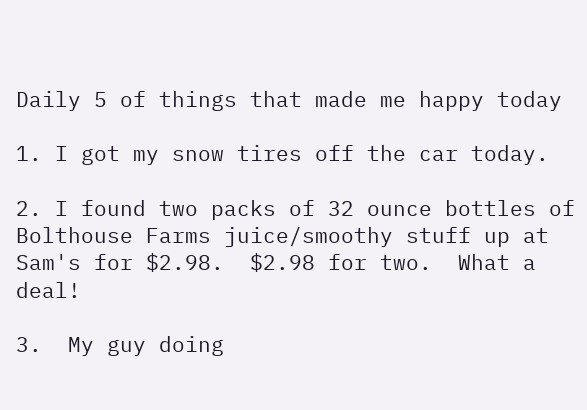Daily 5 of things that made me happy today

1. I got my snow tires off the car today.

2. I found two packs of 32 ounce bottles of Bolthouse Farms juice/smoothy stuff up at Sam's for $2.98.  $2.98 for two.  What a deal!

3.  My guy doing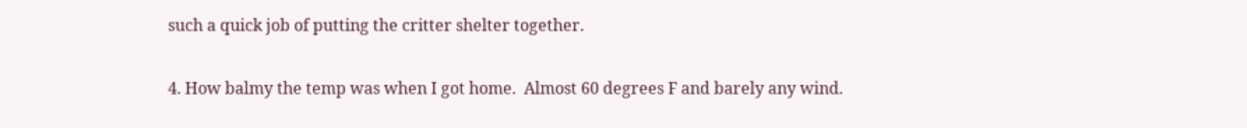such a quick job of putting the critter shelter together.

4. How balmy the temp was when I got home.  Almost 60 degrees F and barely any wind.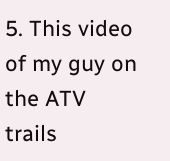5. This video of my guy on the ATV trails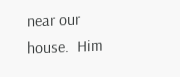near our house.  Him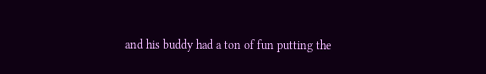and his buddy had a ton of fun putting the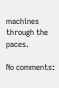machines through the paces.

No comments: